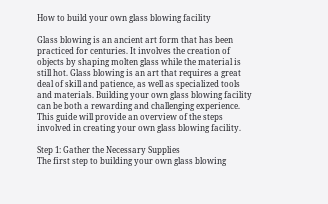How to build your own glass blowing facility

Glass blowing is an ancient art form that has been practiced for centuries. It involves the creation of objects by shaping molten glass while the material is still hot. Glass blowing is an art that requires a great deal of skill and patience, as well as specialized tools and materials. Building your own glass blowing facility can be both a rewarding and challenging experience. This guide will provide an overview of the steps involved in creating your own glass blowing facility.

Step 1: Gather the Necessary Supplies
The first step to building your own glass blowing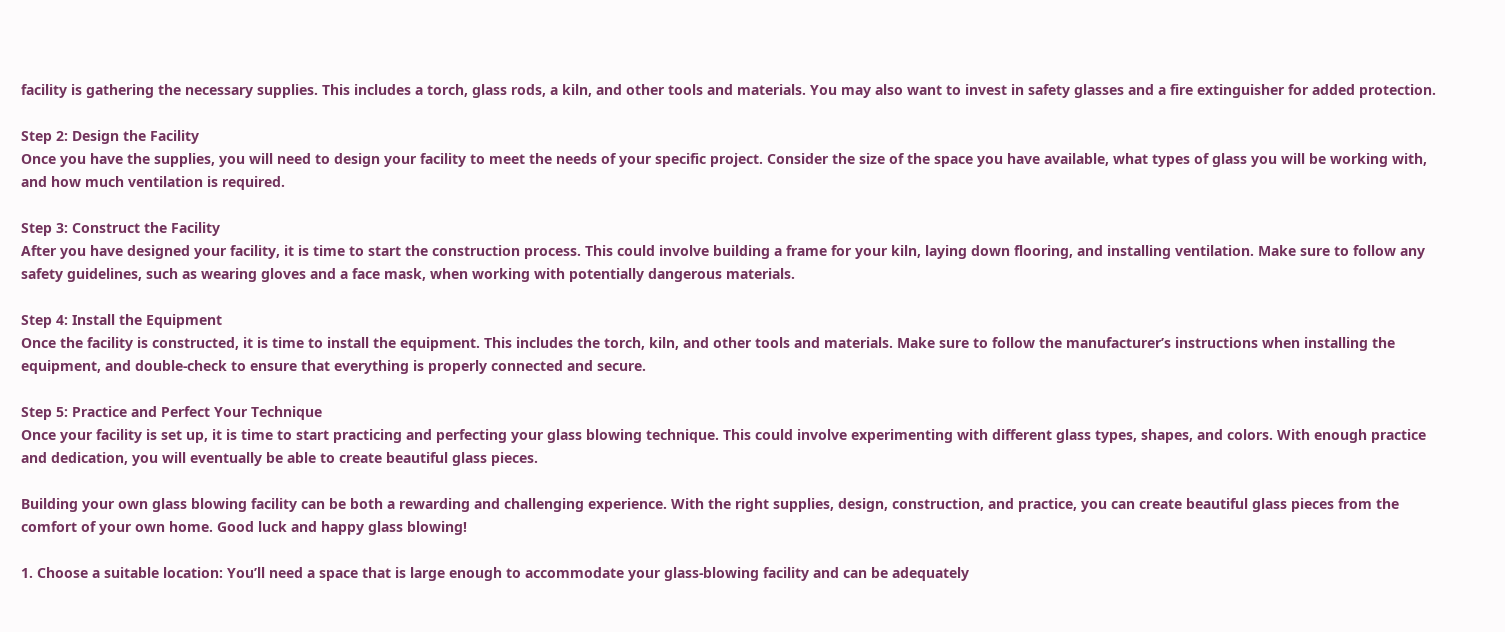facility is gathering the necessary supplies. This includes a torch, glass rods, a kiln, and other tools and materials. You may also want to invest in safety glasses and a fire extinguisher for added protection.

Step 2: Design the Facility
Once you have the supplies, you will need to design your facility to meet the needs of your specific project. Consider the size of the space you have available, what types of glass you will be working with, and how much ventilation is required.

Step 3: Construct the Facility
After you have designed your facility, it is time to start the construction process. This could involve building a frame for your kiln, laying down flooring, and installing ventilation. Make sure to follow any safety guidelines, such as wearing gloves and a face mask, when working with potentially dangerous materials.

Step 4: Install the Equipment
Once the facility is constructed, it is time to install the equipment. This includes the torch, kiln, and other tools and materials. Make sure to follow the manufacturer’s instructions when installing the equipment, and double-check to ensure that everything is properly connected and secure.

Step 5: Practice and Perfect Your Technique
Once your facility is set up, it is time to start practicing and perfecting your glass blowing technique. This could involve experimenting with different glass types, shapes, and colors. With enough practice and dedication, you will eventually be able to create beautiful glass pieces.

Building your own glass blowing facility can be both a rewarding and challenging experience. With the right supplies, design, construction, and practice, you can create beautiful glass pieces from the comfort of your own home. Good luck and happy glass blowing!

1. Choose a suitable location: You’ll need a space that is large enough to accommodate your glass-blowing facility and can be adequately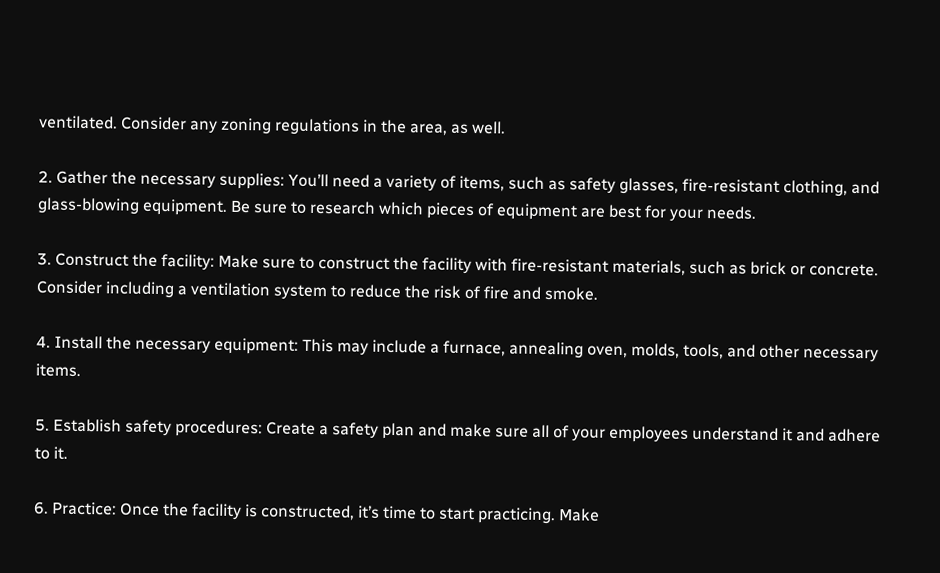ventilated. Consider any zoning regulations in the area, as well.

2. Gather the necessary supplies: You’ll need a variety of items, such as safety glasses, fire-resistant clothing, and glass-blowing equipment. Be sure to research which pieces of equipment are best for your needs.

3. Construct the facility: Make sure to construct the facility with fire-resistant materials, such as brick or concrete. Consider including a ventilation system to reduce the risk of fire and smoke.

4. Install the necessary equipment: This may include a furnace, annealing oven, molds, tools, and other necessary items.

5. Establish safety procedures: Create a safety plan and make sure all of your employees understand it and adhere to it.

6. Practice: Once the facility is constructed, it’s time to start practicing. Make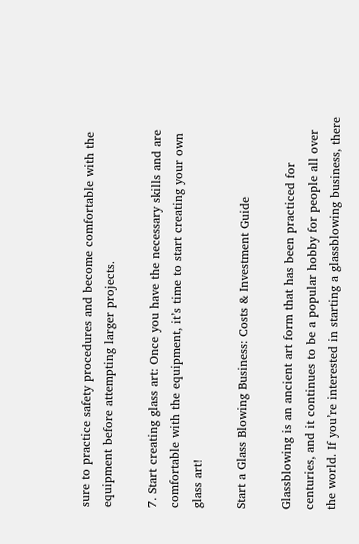sure to practice safety procedures and become comfortable with the equipment before attempting larger projects.

7. Start creating glass art: Once you have the necessary skills and are comfortable with the equipment, it’s time to start creating your own glass art!

Start a Glass Blowing Business: Costs & Investment Guide

Glassblowing is an ancient art form that has been practiced for centuries, and it continues to be a popular hobby for people all over the world. If you’re interested in starting a glassblowing business, there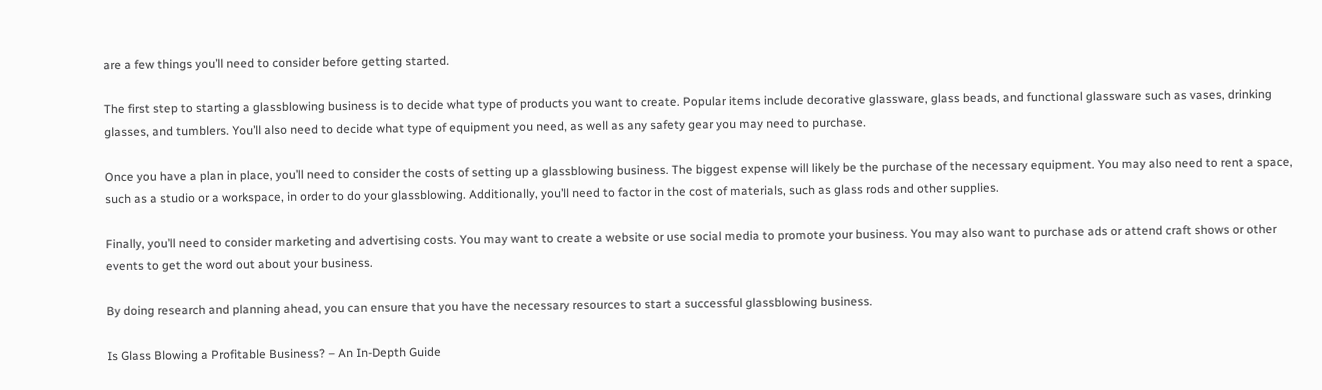are a few things you’ll need to consider before getting started.

The first step to starting a glassblowing business is to decide what type of products you want to create. Popular items include decorative glassware, glass beads, and functional glassware such as vases, drinking glasses, and tumblers. You’ll also need to decide what type of equipment you need, as well as any safety gear you may need to purchase.

Once you have a plan in place, you’ll need to consider the costs of setting up a glassblowing business. The biggest expense will likely be the purchase of the necessary equipment. You may also need to rent a space, such as a studio or a workspace, in order to do your glassblowing. Additionally, you’ll need to factor in the cost of materials, such as glass rods and other supplies.

Finally, you’ll need to consider marketing and advertising costs. You may want to create a website or use social media to promote your business. You may also want to purchase ads or attend craft shows or other events to get the word out about your business.

By doing research and planning ahead, you can ensure that you have the necessary resources to start a successful glassblowing business.

Is Glass Blowing a Profitable Business? – An In-Depth Guide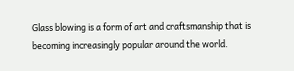Glass blowing is a form of art and craftsmanship that is becoming increasingly popular around the world.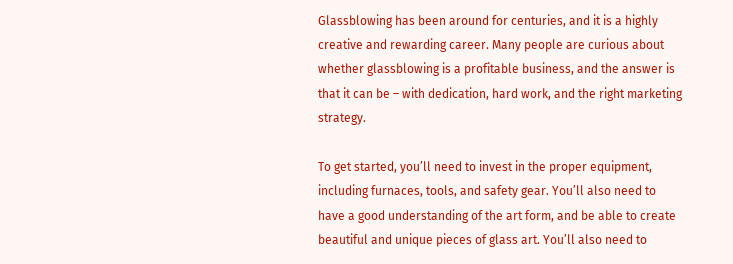Glassblowing has been around for centuries, and it is a highly creative and rewarding career. Many people are curious about whether glassblowing is a profitable business, and the answer is that it can be – with dedication, hard work, and the right marketing strategy.

To get started, you’ll need to invest in the proper equipment, including furnaces, tools, and safety gear. You’ll also need to have a good understanding of the art form, and be able to create beautiful and unique pieces of glass art. You’ll also need to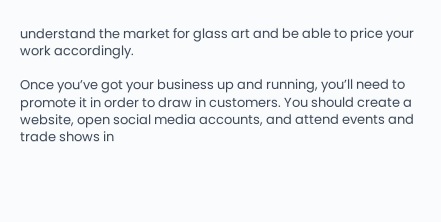understand the market for glass art and be able to price your work accordingly.

Once you’ve got your business up and running, you’ll need to promote it in order to draw in customers. You should create a website, open social media accounts, and attend events and trade shows in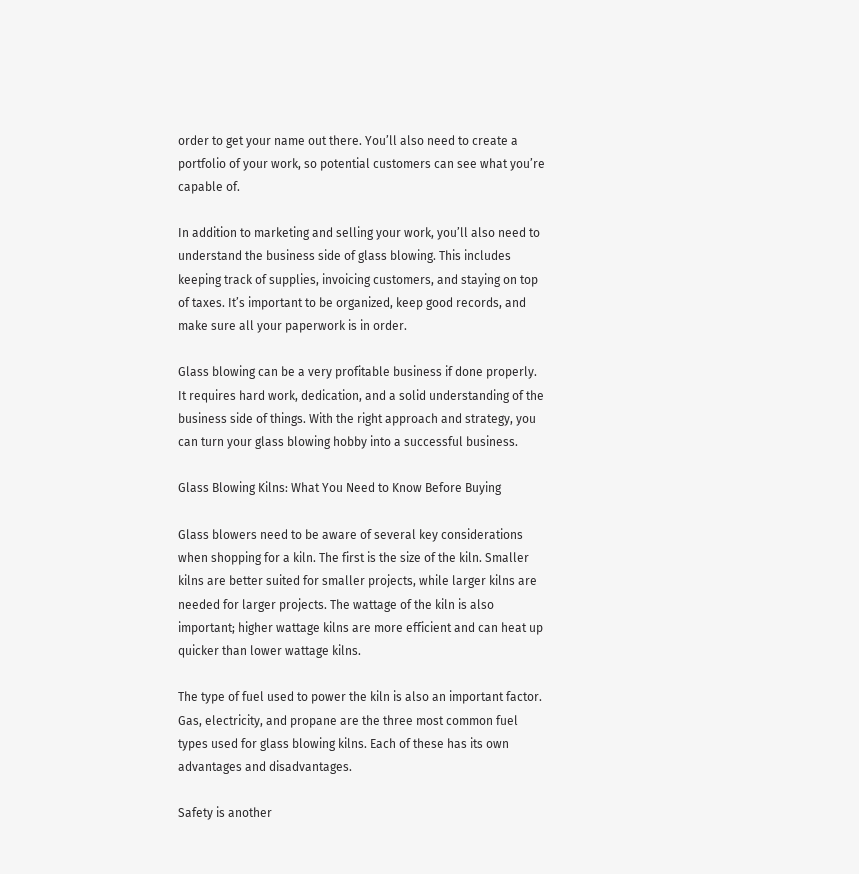order to get your name out there. You’ll also need to create a portfolio of your work, so potential customers can see what you’re capable of.

In addition to marketing and selling your work, you’ll also need to understand the business side of glass blowing. This includes keeping track of supplies, invoicing customers, and staying on top of taxes. It’s important to be organized, keep good records, and make sure all your paperwork is in order.

Glass blowing can be a very profitable business if done properly. It requires hard work, dedication, and a solid understanding of the business side of things. With the right approach and strategy, you can turn your glass blowing hobby into a successful business.

Glass Blowing Kilns: What You Need to Know Before Buying

Glass blowers need to be aware of several key considerations when shopping for a kiln. The first is the size of the kiln. Smaller kilns are better suited for smaller projects, while larger kilns are needed for larger projects. The wattage of the kiln is also important; higher wattage kilns are more efficient and can heat up quicker than lower wattage kilns.

The type of fuel used to power the kiln is also an important factor. Gas, electricity, and propane are the three most common fuel types used for glass blowing kilns. Each of these has its own advantages and disadvantages.

Safety is another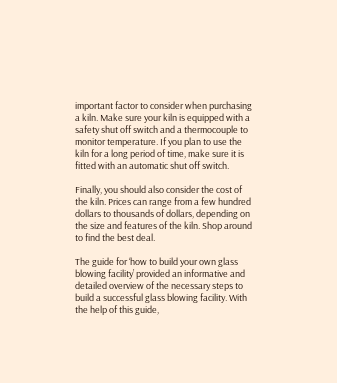important factor to consider when purchasing a kiln. Make sure your kiln is equipped with a safety shut off switch and a thermocouple to monitor temperature. If you plan to use the kiln for a long period of time, make sure it is fitted with an automatic shut off switch.

Finally, you should also consider the cost of the kiln. Prices can range from a few hundred dollars to thousands of dollars, depending on the size and features of the kiln. Shop around to find the best deal.

The guide for ‘how to build your own glass blowing facility’ provided an informative and detailed overview of the necessary steps to build a successful glass blowing facility. With the help of this guide,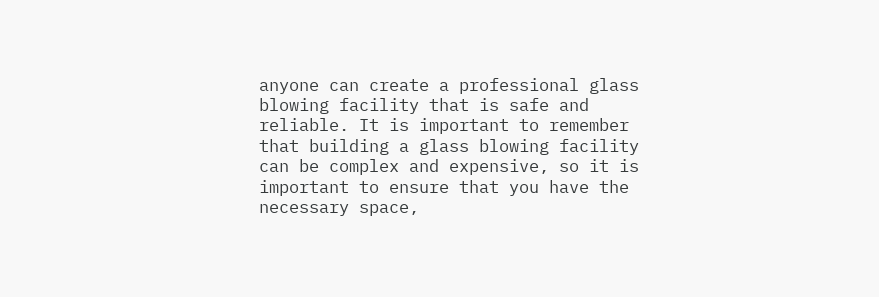anyone can create a professional glass blowing facility that is safe and reliable. It is important to remember that building a glass blowing facility can be complex and expensive, so it is important to ensure that you have the necessary space,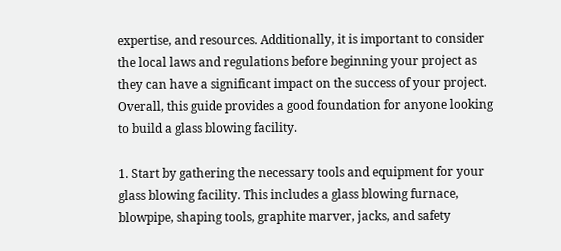expertise, and resources. Additionally, it is important to consider the local laws and regulations before beginning your project as they can have a significant impact on the success of your project. Overall, this guide provides a good foundation for anyone looking to build a glass blowing facility.

1. Start by gathering the necessary tools and equipment for your glass blowing facility. This includes a glass blowing furnace, blowpipe, shaping tools, graphite marver, jacks, and safety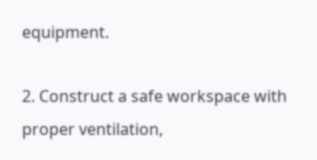equipment.

2. Construct a safe workspace with proper ventilation,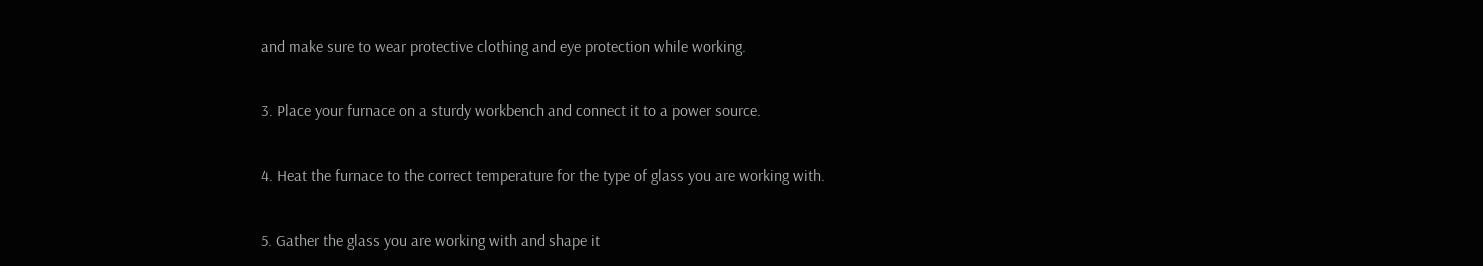and make sure to wear protective clothing and eye protection while working.

3. Place your furnace on a sturdy workbench and connect it to a power source.

4. Heat the furnace to the correct temperature for the type of glass you are working with.

5. Gather the glass you are working with and shape it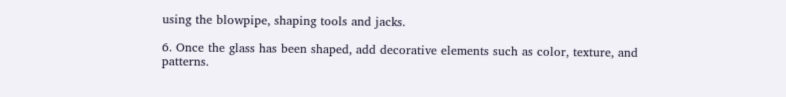using the blowpipe, shaping tools and jacks.

6. Once the glass has been shaped, add decorative elements such as color, texture, and patterns.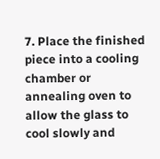7. Place the finished piece into a cooling chamber or annealing oven to allow the glass to cool slowly and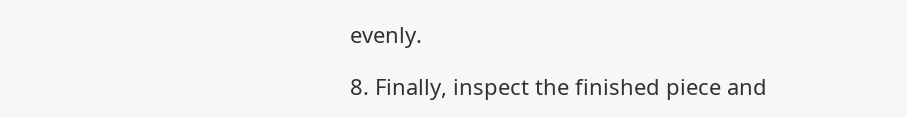evenly.

8. Finally, inspect the finished piece and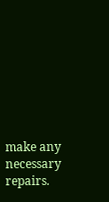make any necessary repairs.